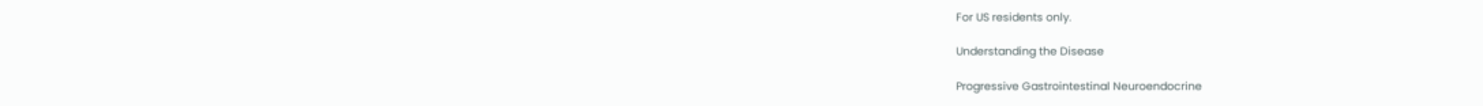For US residents only.

Understanding the Disease

Progressive Gastrointestinal Neuroendocrine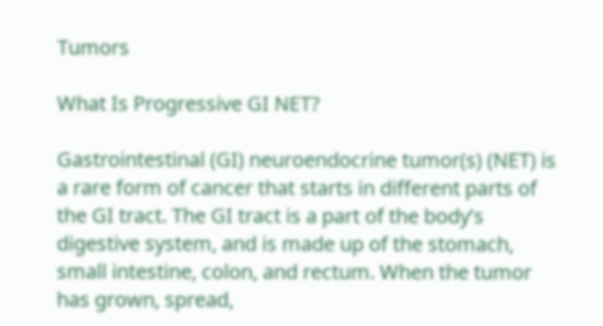Tumors

What Is Progressive GI NET?

Gastrointestinal (GI) neuroendocrine tumor(s) (NET) is a rare form of cancer that starts in different parts of the GI tract. The GI tract is a part of the body’s digestive system, and is made up of the stomach, small intestine, colon, and rectum. When the tumor has grown, spread,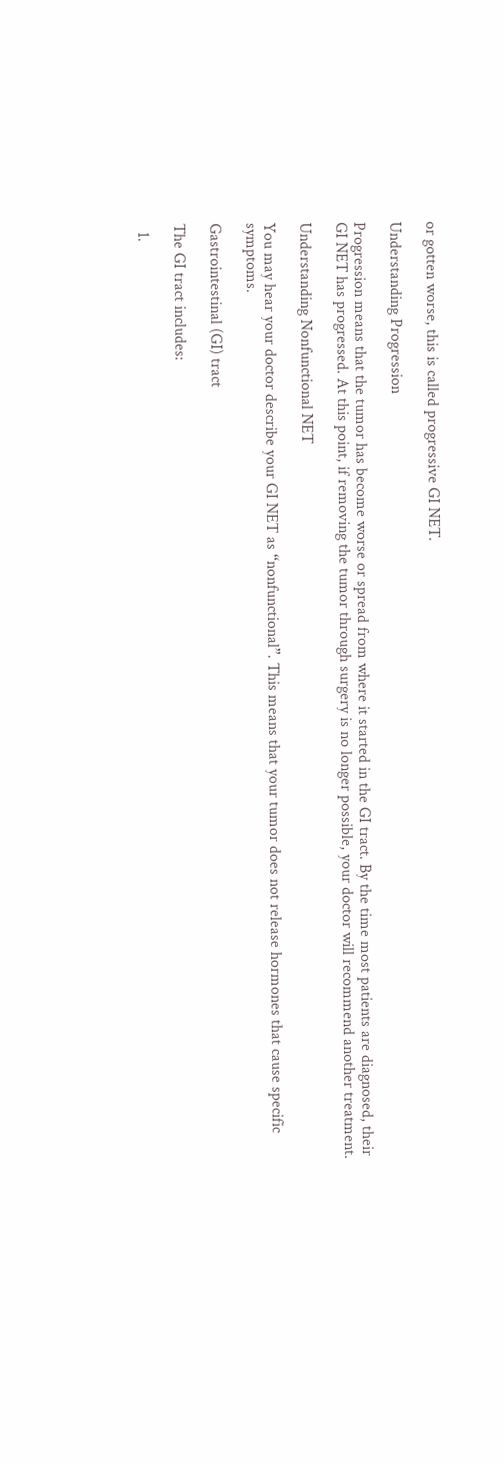or gotten worse, this is called progressive GI NET.

Understanding Progression

Progression means that the tumor has become worse or spread from where it started in the GI tract. By the time most patients are diagnosed, their GI NET has progressed. At this point, if removing the tumor through surgery is no longer possible, your doctor will recommend another treatment.

Understanding Nonfunctional NET

You may hear your doctor describe your GI NET as “nonfunctional”. This means that your tumor does not release hormones that cause specific symptoms.

Gastrointestinal (GI) tract

The GI tract includes:

  1.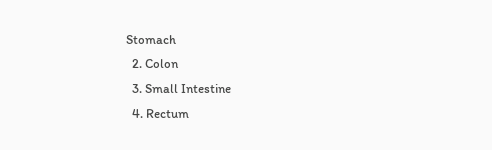Stomach
  2. Colon
  3. Small Intestine
  4. Rectum